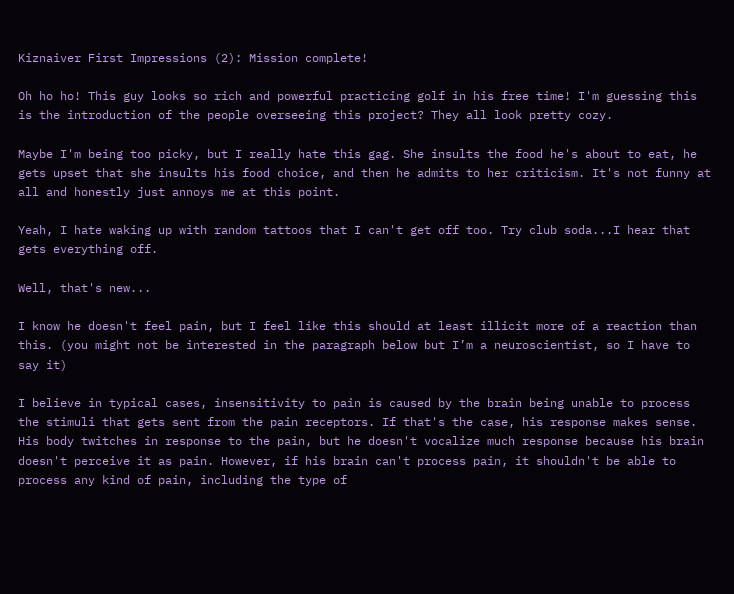Kiznaiver First Impressions (2): Mission complete!

Oh ho ho! This guy looks so rich and powerful practicing golf in his free time! I'm guessing this is the introduction of the people overseeing this project? They all look pretty cozy.

Maybe I'm being too picky, but I really hate this gag. She insults the food he's about to eat, he gets upset that she insults his food choice, and then he admits to her criticism. It's not funny at all and honestly just annoys me at this point.

Yeah, I hate waking up with random tattoos that I can't get off too. Try club soda...I hear that gets everything off.

Well, that's new...

I know he doesn't feel pain, but I feel like this should at least illicit more of a reaction than this. (you might not be interested in the paragraph below but I’m a neuroscientist, so I have to say it)

I believe in typical cases, insensitivity to pain is caused by the brain being unable to process the stimuli that gets sent from the pain receptors. If that's the case, his response makes sense. His body twitches in response to the pain, but he doesn't vocalize much response because his brain doesn't perceive it as pain. However, if his brain can't process pain, it shouldn't be able to process any kind of pain, including the type of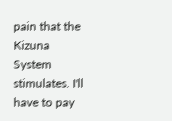pain that the Kizuna System stimulates. I'll have to pay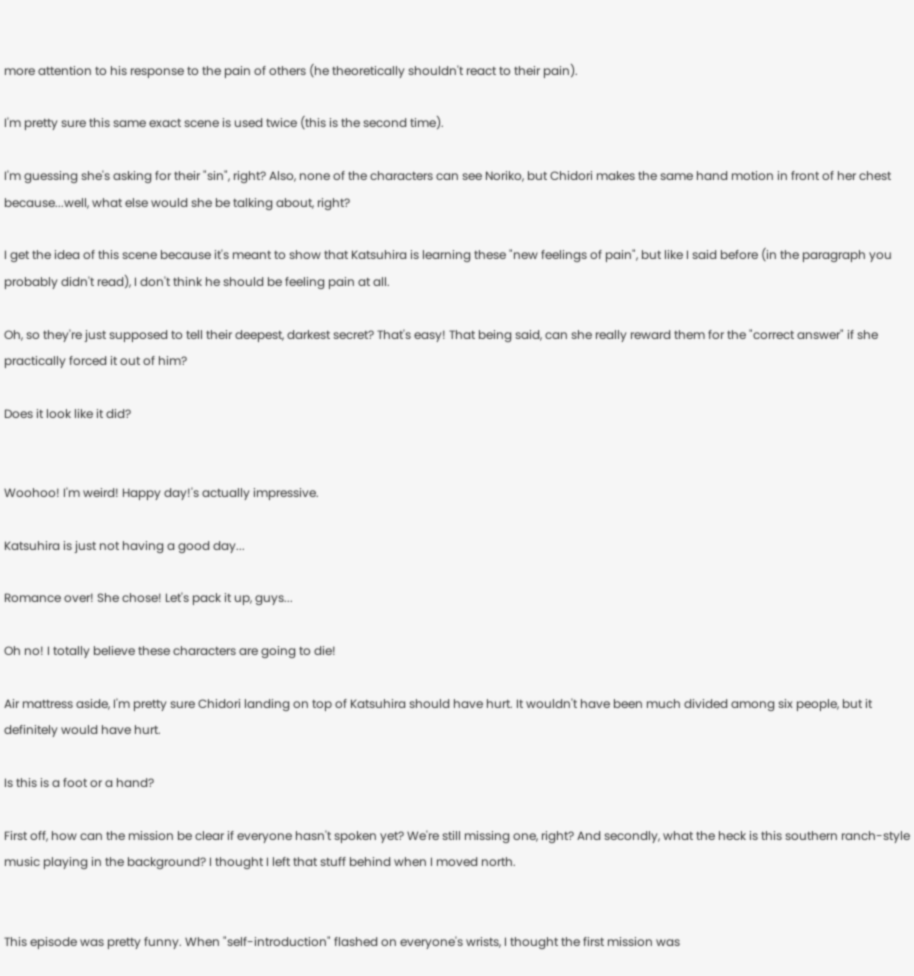more attention to his response to the pain of others (he theoretically shouldn't react to their pain).

I'm pretty sure this same exact scene is used twice (this is the second time).

I'm guessing she's asking for their "sin", right? Also, none of the characters can see Noriko, but Chidori makes the same hand motion in front of her chest because...well, what else would she be talking about, right?

I get the idea of this scene because it's meant to show that Katsuhira is learning these "new feelings of pain", but like I said before (in the paragraph you probably didn't read), I don't think he should be feeling pain at all.

Oh, so they're just supposed to tell their deepest, darkest secret? That's easy! That being said, can she really reward them for the "correct answer" if she practically forced it out of him?

Does it look like it did?


Woohoo! I'm weird! Happy day!'s actually impressive.

Katsuhira is just not having a good day...

Romance over! She chose! Let's pack it up, guys...

Oh no! I totally believe these characters are going to die!

Air mattress aside, I'm pretty sure Chidori landing on top of Katsuhira should have hurt. It wouldn't have been much divided among six people, but it definitely would have hurt.

Is this is a foot or a hand?

First off, how can the mission be clear if everyone hasn't spoken yet? We're still missing one, right? And secondly, what the heck is this southern ranch-style music playing in the background? I thought I left that stuff behind when I moved north.


This episode was pretty funny. When "self-introduction" flashed on everyone's wrists, I thought the first mission was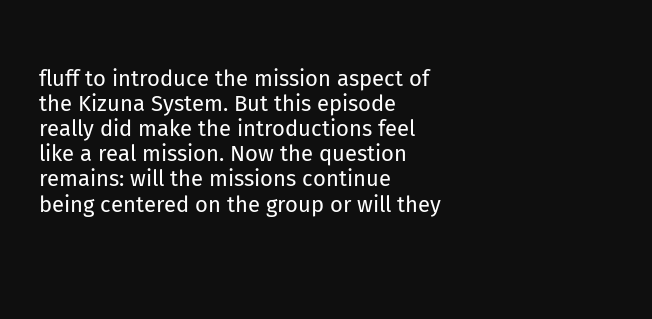fluff to introduce the mission aspect of the Kizuna System. But this episode really did make the introductions feel like a real mission. Now the question remains: will the missions continue being centered on the group or will they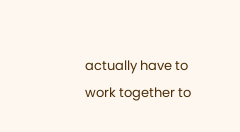actually have to work together to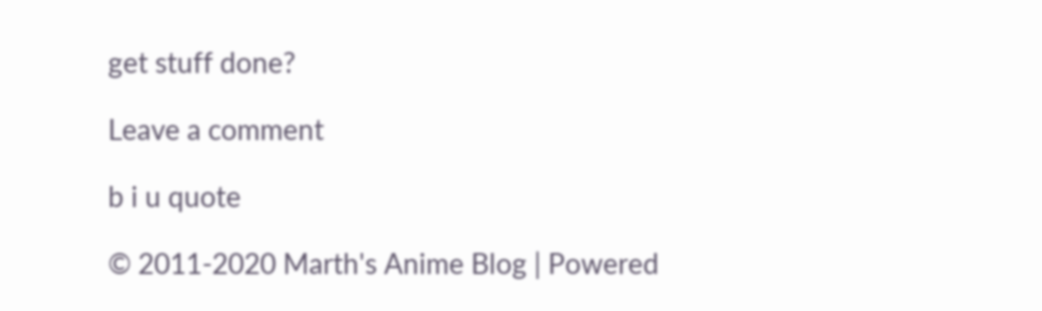get stuff done?

Leave a comment

b i u quote

© 2011-2020 Marth's Anime Blog | Powered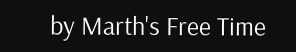by Marth's Free Time